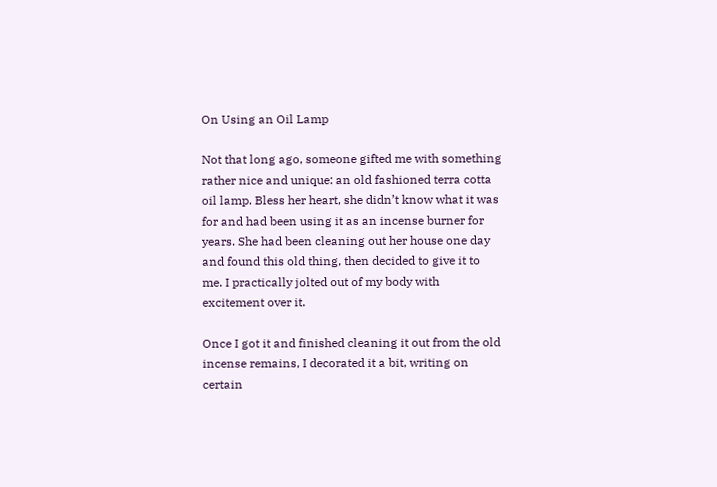On Using an Oil Lamp

Not that long ago, someone gifted me with something rather nice and unique: an old fashioned terra cotta oil lamp. Bless her heart, she didn’t know what it was for and had been using it as an incense burner for years. She had been cleaning out her house one day and found this old thing, then decided to give it to me. I practically jolted out of my body with excitement over it.

Once I got it and finished cleaning it out from the old incense remains, I decorated it a bit, writing on certain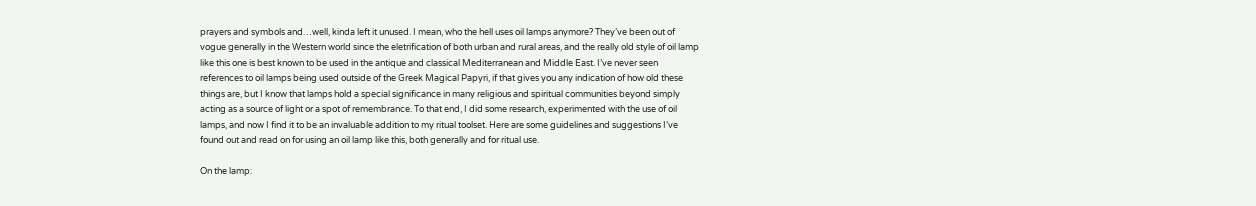prayers and symbols and…well, kinda left it unused. I mean, who the hell uses oil lamps anymore? They’ve been out of vogue generally in the Western world since the eletrification of both urban and rural areas, and the really old style of oil lamp like this one is best known to be used in the antique and classical Mediterranean and Middle East. I’ve never seen references to oil lamps being used outside of the Greek Magical Papyri, if that gives you any indication of how old these things are, but I know that lamps hold a special significance in many religious and spiritual communities beyond simply acting as a source of light or a spot of remembrance. To that end, I did some research, experimented with the use of oil lamps, and now I find it to be an invaluable addition to my ritual toolset. Here are some guidelines and suggestions I’ve found out and read on for using an oil lamp like this, both generally and for ritual use.

On the lamp: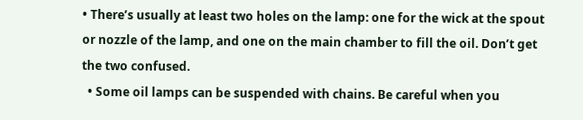• There’s usually at least two holes on the lamp: one for the wick at the spout or nozzle of the lamp, and one on the main chamber to fill the oil. Don’t get the two confused.
  • Some oil lamps can be suspended with chains. Be careful when you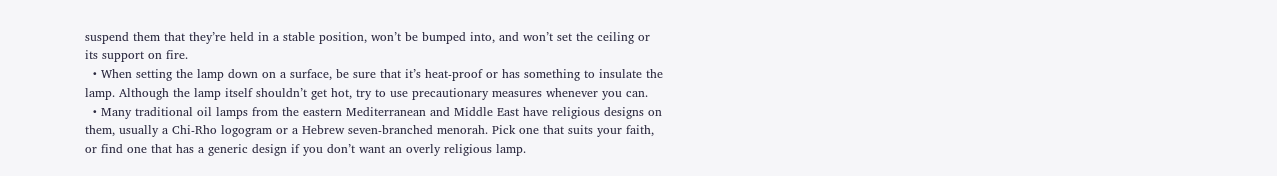suspend them that they’re held in a stable position, won’t be bumped into, and won’t set the ceiling or its support on fire.
  • When setting the lamp down on a surface, be sure that it’s heat-proof or has something to insulate the lamp. Although the lamp itself shouldn’t get hot, try to use precautionary measures whenever you can.
  • Many traditional oil lamps from the eastern Mediterranean and Middle East have religious designs on them, usually a Chi-Rho logogram or a Hebrew seven-branched menorah. Pick one that suits your faith, or find one that has a generic design if you don’t want an overly religious lamp.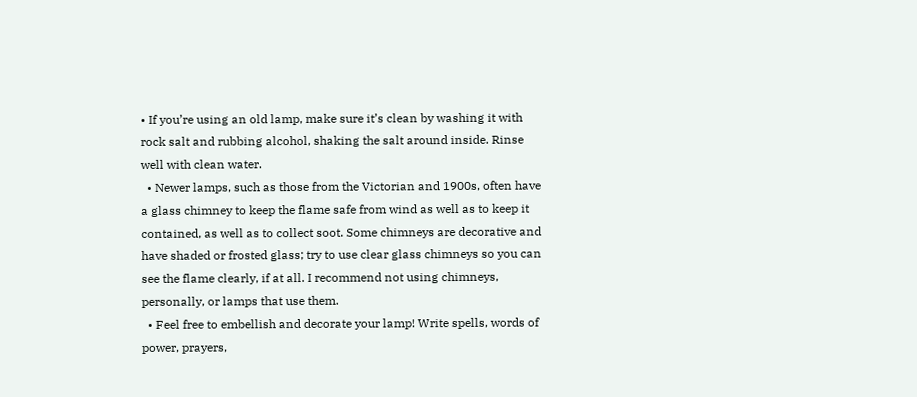• If you’re using an old lamp, make sure it’s clean by washing it with rock salt and rubbing alcohol, shaking the salt around inside. Rinse well with clean water.
  • Newer lamps, such as those from the Victorian and 1900s, often have a glass chimney to keep the flame safe from wind as well as to keep it contained, as well as to collect soot. Some chimneys are decorative and have shaded or frosted glass; try to use clear glass chimneys so you can see the flame clearly, if at all. I recommend not using chimneys, personally, or lamps that use them.
  • Feel free to embellish and decorate your lamp! Write spells, words of power, prayers,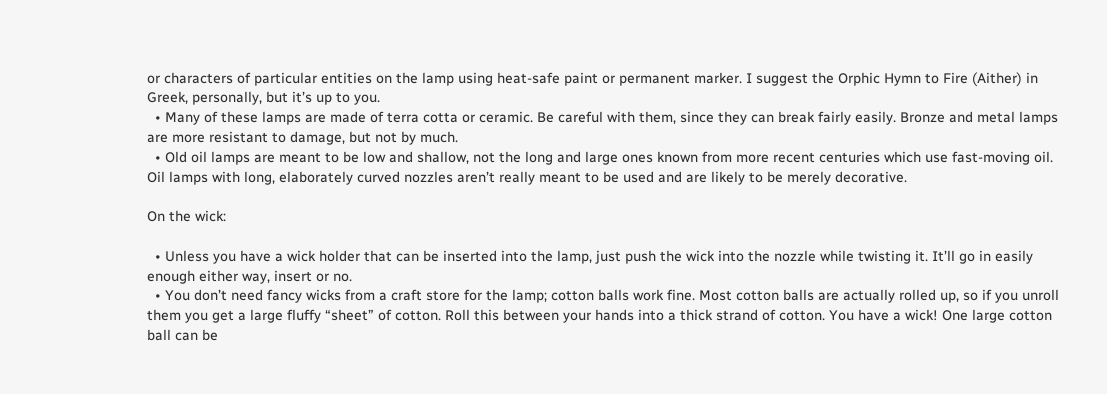or characters of particular entities on the lamp using heat-safe paint or permanent marker. I suggest the Orphic Hymn to Fire (Aither) in Greek, personally, but it’s up to you.
  • Many of these lamps are made of terra cotta or ceramic. Be careful with them, since they can break fairly easily. Bronze and metal lamps are more resistant to damage, but not by much.
  • Old oil lamps are meant to be low and shallow, not the long and large ones known from more recent centuries which use fast-moving oil. Oil lamps with long, elaborately curved nozzles aren’t really meant to be used and are likely to be merely decorative.

On the wick:

  • Unless you have a wick holder that can be inserted into the lamp, just push the wick into the nozzle while twisting it. It’ll go in easily enough either way, insert or no.
  • You don’t need fancy wicks from a craft store for the lamp; cotton balls work fine. Most cotton balls are actually rolled up, so if you unroll them you get a large fluffy “sheet” of cotton. Roll this between your hands into a thick strand of cotton. You have a wick! One large cotton ball can be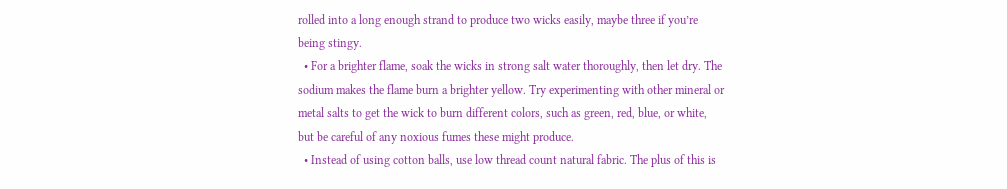rolled into a long enough strand to produce two wicks easily, maybe three if you’re being stingy.
  • For a brighter flame, soak the wicks in strong salt water thoroughly, then let dry. The sodium makes the flame burn a brighter yellow. Try experimenting with other mineral or metal salts to get the wick to burn different colors, such as green, red, blue, or white, but be careful of any noxious fumes these might produce.
  • Instead of using cotton balls, use low thread count natural fabric. The plus of this is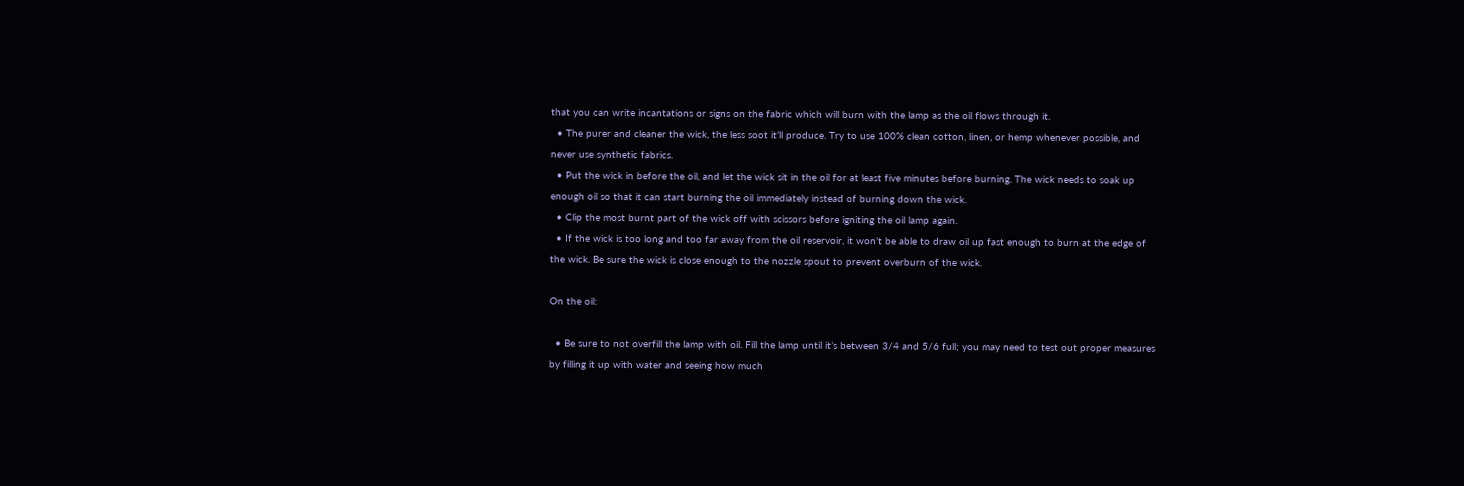that you can write incantations or signs on the fabric which will burn with the lamp as the oil flows through it.
  • The purer and cleaner the wick, the less soot it’ll produce. Try to use 100% clean cotton, linen, or hemp whenever possible, and never use synthetic fabrics.
  • Put the wick in before the oil, and let the wick sit in the oil for at least five minutes before burning. The wick needs to soak up enough oil so that it can start burning the oil immediately instead of burning down the wick.
  • Clip the most burnt part of the wick off with scissors before igniting the oil lamp again.
  • If the wick is too long and too far away from the oil reservoir, it won’t be able to draw oil up fast enough to burn at the edge of the wick. Be sure the wick is close enough to the nozzle spout to prevent overburn of the wick.

On the oil:

  • Be sure to not overfill the lamp with oil. Fill the lamp until it’s between 3/4 and 5/6 full; you may need to test out proper measures by filling it up with water and seeing how much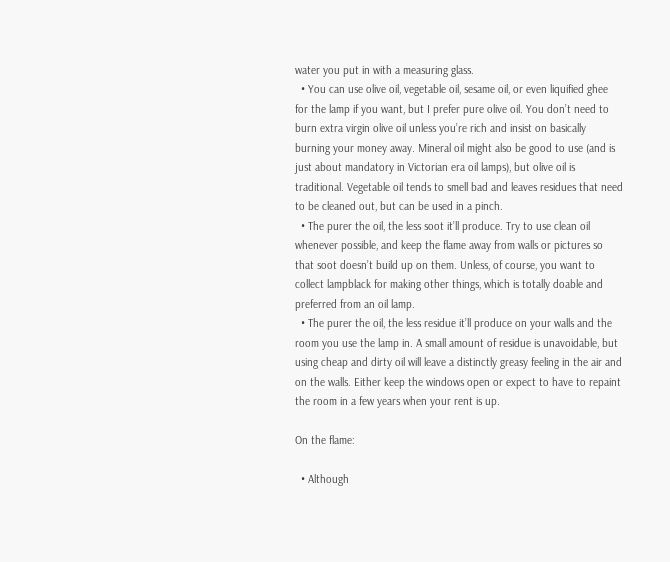water you put in with a measuring glass.
  • You can use olive oil, vegetable oil, sesame oil, or even liquified ghee for the lamp if you want, but I prefer pure olive oil. You don’t need to burn extra virgin olive oil unless you’re rich and insist on basically burning your money away. Mineral oil might also be good to use (and is just about mandatory in Victorian era oil lamps), but olive oil is traditional. Vegetable oil tends to smell bad and leaves residues that need to be cleaned out, but can be used in a pinch.
  • The purer the oil, the less soot it’ll produce. Try to use clean oil whenever possible, and keep the flame away from walls or pictures so that soot doesn’t build up on them. Unless, of course, you want to collect lampblack for making other things, which is totally doable and preferred from an oil lamp.
  • The purer the oil, the less residue it’ll produce on your walls and the room you use the lamp in. A small amount of residue is unavoidable, but using cheap and dirty oil will leave a distinctly greasy feeling in the air and on the walls. Either keep the windows open or expect to have to repaint the room in a few years when your rent is up.

On the flame:

  • Although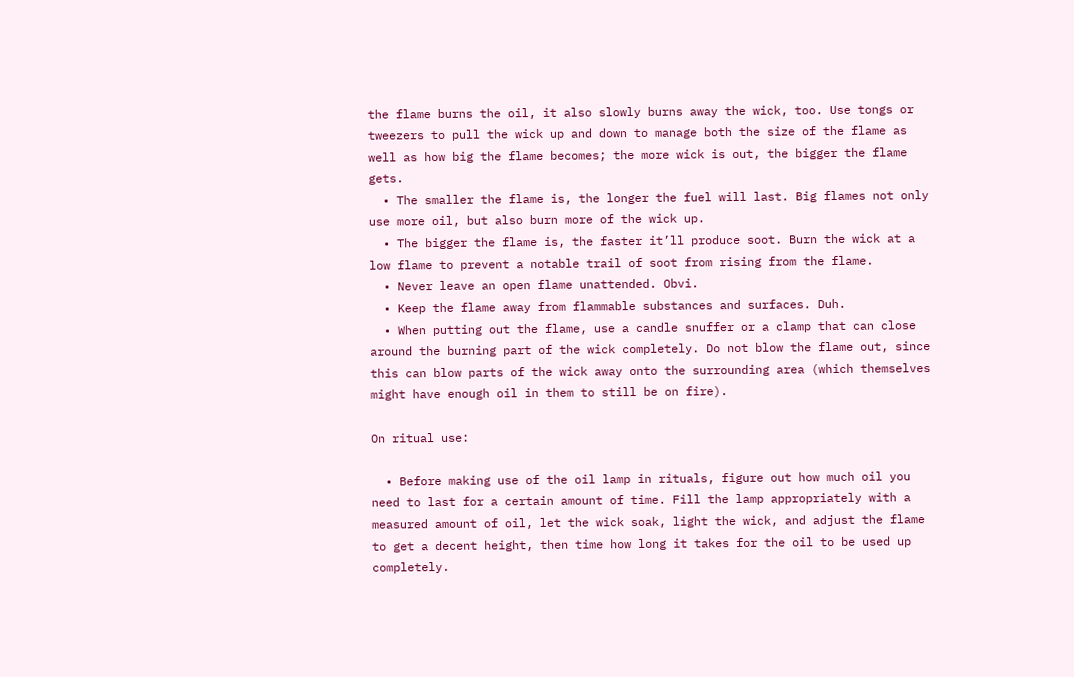the flame burns the oil, it also slowly burns away the wick, too. Use tongs or tweezers to pull the wick up and down to manage both the size of the flame as well as how big the flame becomes; the more wick is out, the bigger the flame gets.
  • The smaller the flame is, the longer the fuel will last. Big flames not only use more oil, but also burn more of the wick up.
  • The bigger the flame is, the faster it’ll produce soot. Burn the wick at a low flame to prevent a notable trail of soot from rising from the flame.
  • Never leave an open flame unattended. Obvi.
  • Keep the flame away from flammable substances and surfaces. Duh.
  • When putting out the flame, use a candle snuffer or a clamp that can close around the burning part of the wick completely. Do not blow the flame out, since this can blow parts of the wick away onto the surrounding area (which themselves might have enough oil in them to still be on fire).

On ritual use:

  • Before making use of the oil lamp in rituals, figure out how much oil you need to last for a certain amount of time. Fill the lamp appropriately with a measured amount of oil, let the wick soak, light the wick, and adjust the flame to get a decent height, then time how long it takes for the oil to be used up completely.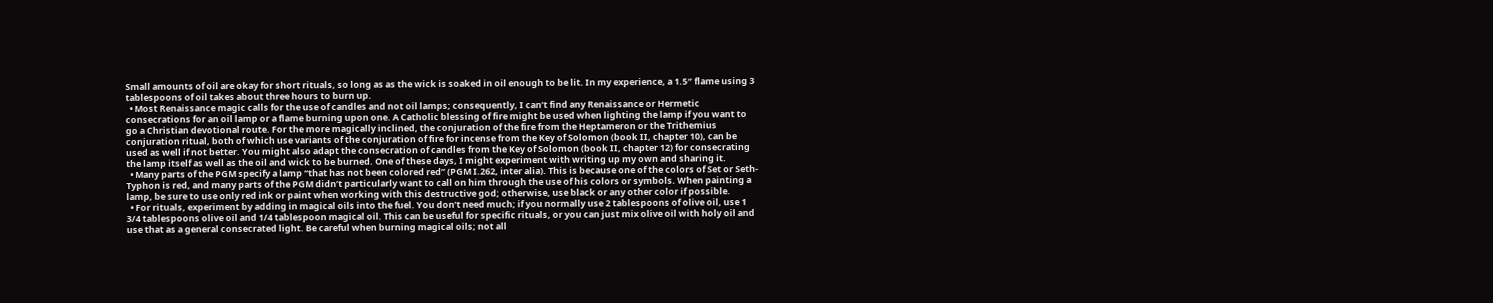Small amounts of oil are okay for short rituals, so long as as the wick is soaked in oil enough to be lit. In my experience, a 1.5″ flame using 3 tablespoons of oil takes about three hours to burn up.
  • Most Renaissance magic calls for the use of candles and not oil lamps; consequently, I can’t find any Renaissance or Hermetic consecrations for an oil lamp or a flame burning upon one. A Catholic blessing of fire might be used when lighting the lamp if you want to go a Christian devotional route. For the more magically inclined, the conjuration of the fire from the Heptameron or the Trithemius conjuration ritual, both of which use variants of the conjuration of fire for incense from the Key of Solomon (book II, chapter 10), can be used as well if not better. You might also adapt the consecration of candles from the Key of Solomon (book II, chapter 12) for consecrating the lamp itself as well as the oil and wick to be burned. One of these days, I might experiment with writing up my own and sharing it.
  • Many parts of the PGM specify a lamp “that has not been colored red” (PGM I.262, inter alia). This is because one of the colors of Set or Seth-Typhon is red, and many parts of the PGM didn’t particularly want to call on him through the use of his colors or symbols. When painting a lamp, be sure to use only red ink or paint when working with this destructive god; otherwise, use black or any other color if possible.
  • For rituals, experiment by adding in magical oils into the fuel. You don’t need much; if you normally use 2 tablespoons of olive oil, use 1 3/4 tablespoons olive oil and 1/4 tablespoon magical oil. This can be useful for specific rituals, or you can just mix olive oil with holy oil and use that as a general consecrated light. Be careful when burning magical oils; not all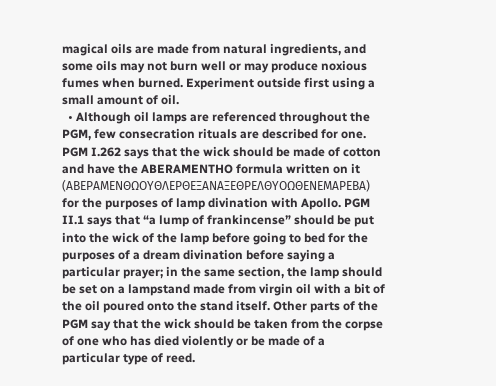magical oils are made from natural ingredients, and some oils may not burn well or may produce noxious fumes when burned. Experiment outside first using a small amount of oil.
  • Although oil lamps are referenced throughout the PGM, few consecration rituals are described for one. PGM I.262 says that the wick should be made of cotton and have the ABERAMENTHO formula written on it (ΑΒΕΡΑΜΕΝΘΩΟΥΘΛΕΡΘΕΞΑΝΑΞΕΘΡΕΛΘΥΟΩΘΕΝΕΜΑΡΕΒΑ) for the purposes of lamp divination with Apollo. PGM II.1 says that “a lump of frankincense” should be put into the wick of the lamp before going to bed for the purposes of a dream divination before saying a particular prayer; in the same section, the lamp should be set on a lampstand made from virgin oil with a bit of the oil poured onto the stand itself. Other parts of the PGM say that the wick should be taken from the corpse of one who has died violently or be made of a particular type of reed.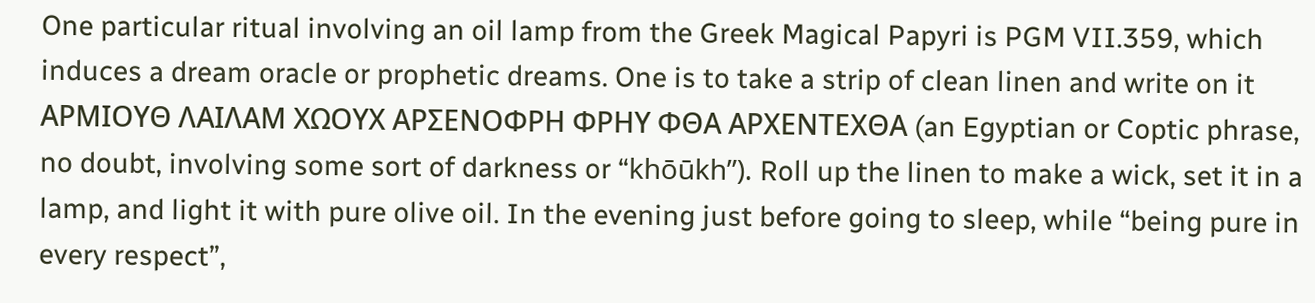One particular ritual involving an oil lamp from the Greek Magical Papyri is PGM VII.359, which induces a dream oracle or prophetic dreams. One is to take a strip of clean linen and write on it ΑΡΜΙΟΥΘ ΛΑΙΛΑΜ ΧΩΟΥΧ ΑΡΣΕΝΟΦΡΗ ΦΡΗΥ ΦΘΑ ΑΡΧΕΝΤΕΧΘΑ (an Egyptian or Coptic phrase, no doubt, involving some sort of darkness or “khōūkh”). Roll up the linen to make a wick, set it in a lamp, and light it with pure olive oil. In the evening just before going to sleep, while “being pure in every respect”,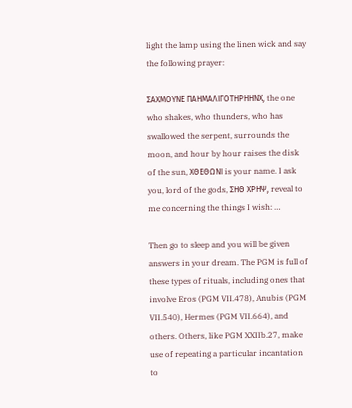light the lamp using the linen wick and say the following prayer:

ΣΑΧΜΟΥΝΕ ΠΑΗΜΑΛΙΓΟΤΗΡΗΗΝΧ, the one who shakes, who thunders, who has swallowed the serpent, surrounds the moon, and hour by hour raises the disk of the sun, ΧΘΕΘΩΝΙ is your name. I ask you, lord of the gods, ΣΗΘ ΧΡΗΨ, reveal to me concerning the things I wish: …

Then go to sleep and you will be given answers in your dream. The PGM is full of these types of rituals, including ones that involve Eros (PGM VII.478), Anubis (PGM VII.540), Hermes (PGM VII.664), and others. Others, like PGM XXIIb.27, make use of repeating a particular incantation to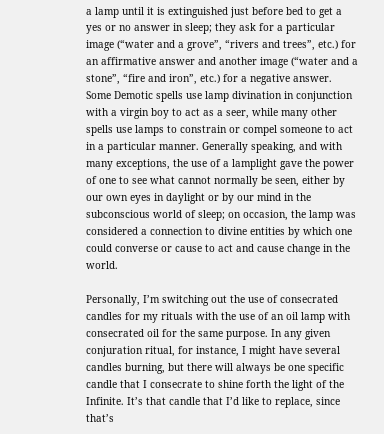a lamp until it is extinguished just before bed to get a yes or no answer in sleep; they ask for a particular image (“water and a grove”, “rivers and trees”, etc.) for an affirmative answer and another image (“water and a stone”, “fire and iron”, etc.) for a negative answer. Some Demotic spells use lamp divination in conjunction with a virgin boy to act as a seer, while many other spells use lamps to constrain or compel someone to act in a particular manner. Generally speaking, and with many exceptions, the use of a lamplight gave the power of one to see what cannot normally be seen, either by our own eyes in daylight or by our mind in the subconscious world of sleep; on occasion, the lamp was considered a connection to divine entities by which one could converse or cause to act and cause change in the world.

Personally, I’m switching out the use of consecrated candles for my rituals with the use of an oil lamp with consecrated oil for the same purpose. In any given conjuration ritual, for instance, I might have several candles burning, but there will always be one specific candle that I consecrate to shine forth the light of the Infinite. It’s that candle that I’d like to replace, since that’s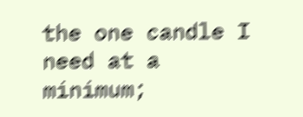the one candle I need at a minimum;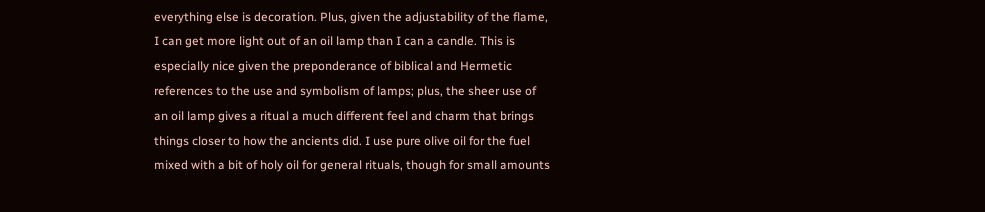everything else is decoration. Plus, given the adjustability of the flame, I can get more light out of an oil lamp than I can a candle. This is especially nice given the preponderance of biblical and Hermetic references to the use and symbolism of lamps; plus, the sheer use of an oil lamp gives a ritual a much different feel and charm that brings things closer to how the ancients did. I use pure olive oil for the fuel mixed with a bit of holy oil for general rituals, though for small amounts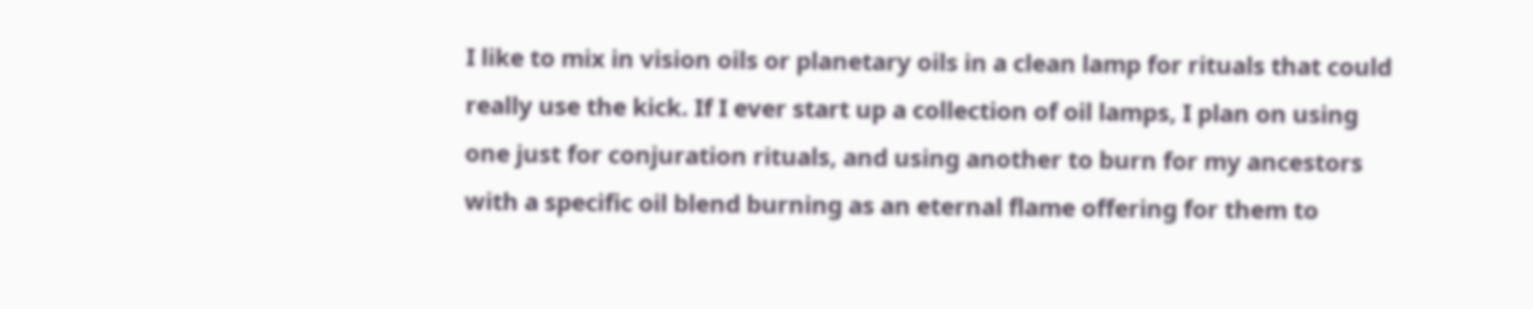I like to mix in vision oils or planetary oils in a clean lamp for rituals that could really use the kick. If I ever start up a collection of oil lamps, I plan on using one just for conjuration rituals, and using another to burn for my ancestors with a specific oil blend burning as an eternal flame offering for them to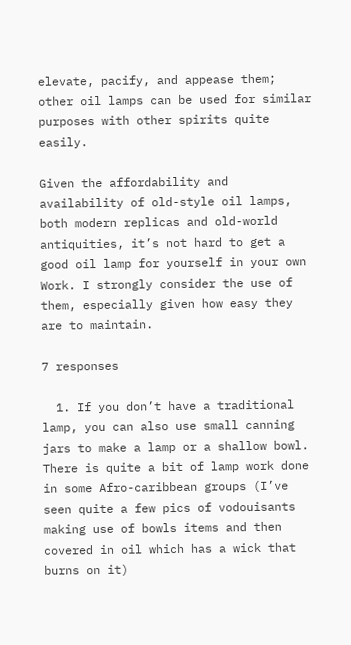elevate, pacify, and appease them; other oil lamps can be used for similar purposes with other spirits quite easily.

Given the affordability and availability of old-style oil lamps, both modern replicas and old-world antiquities, it’s not hard to get a good oil lamp for yourself in your own Work. I strongly consider the use of them, especially given how easy they are to maintain.

7 responses

  1. If you don’t have a traditional lamp, you can also use small canning jars to make a lamp or a shallow bowl. There is quite a bit of lamp work done in some Afro-caribbean groups (I’ve seen quite a few pics of vodouisants making use of bowls items and then covered in oil which has a wick that burns on it)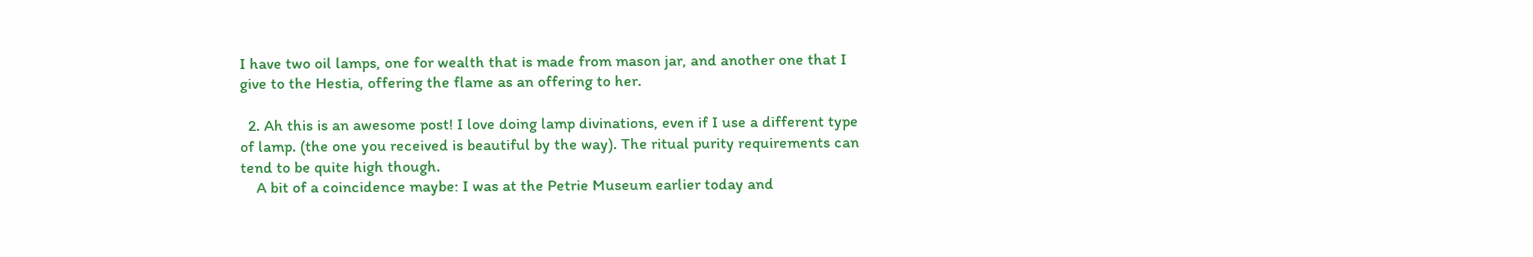I have two oil lamps, one for wealth that is made from mason jar, and another one that I give to the Hestia, offering the flame as an offering to her.

  2. Ah this is an awesome post! I love doing lamp divinations, even if I use a different type of lamp. (the one you received is beautiful by the way). The ritual purity requirements can tend to be quite high though.
    A bit of a coincidence maybe: I was at the Petrie Museum earlier today and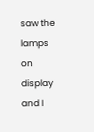saw the lamps on display and I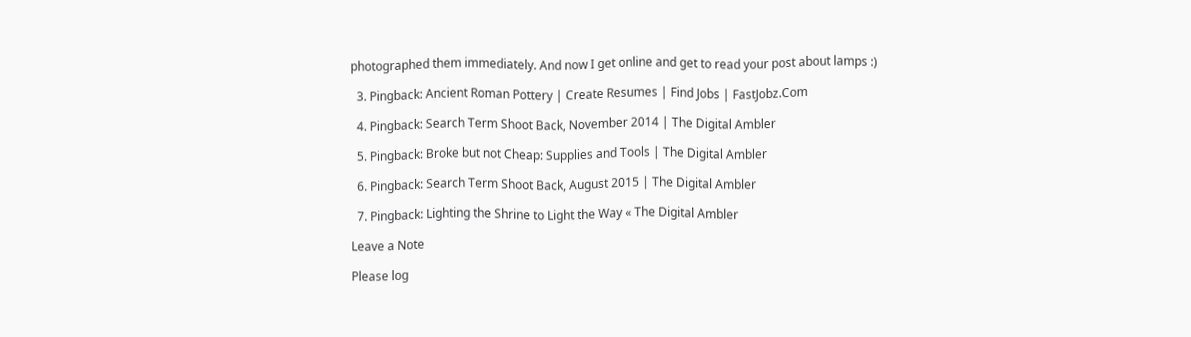photographed them immediately. And now I get online and get to read your post about lamps :)

  3. Pingback: Ancient Roman Pottery | Create Resumes | Find Jobs | FastJobz.Com

  4. Pingback: Search Term Shoot Back, November 2014 | The Digital Ambler

  5. Pingback: Broke but not Cheap: Supplies and Tools | The Digital Ambler

  6. Pingback: Search Term Shoot Back, August 2015 | The Digital Ambler

  7. Pingback: Lighting the Shrine to Light the Way « The Digital Ambler

Leave a Note

Please log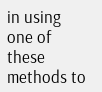in using one of these methods to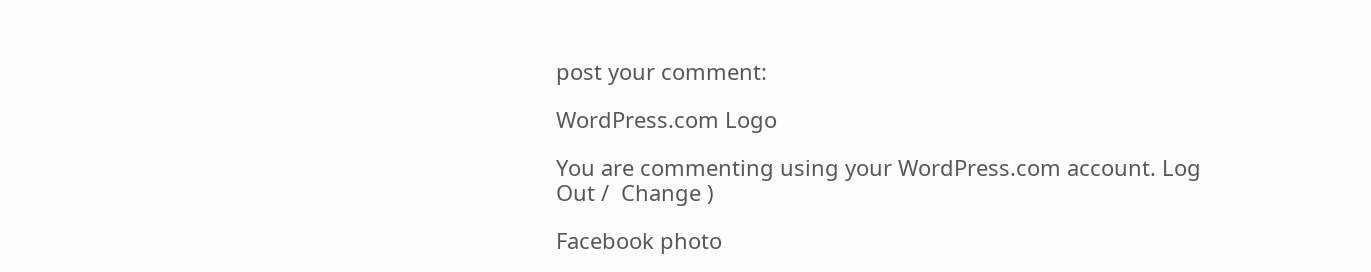post your comment:

WordPress.com Logo

You are commenting using your WordPress.com account. Log Out /  Change )

Facebook photo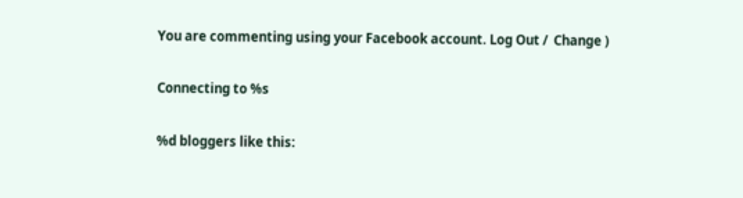You are commenting using your Facebook account. Log Out /  Change )

Connecting to %s

%d bloggers like this: